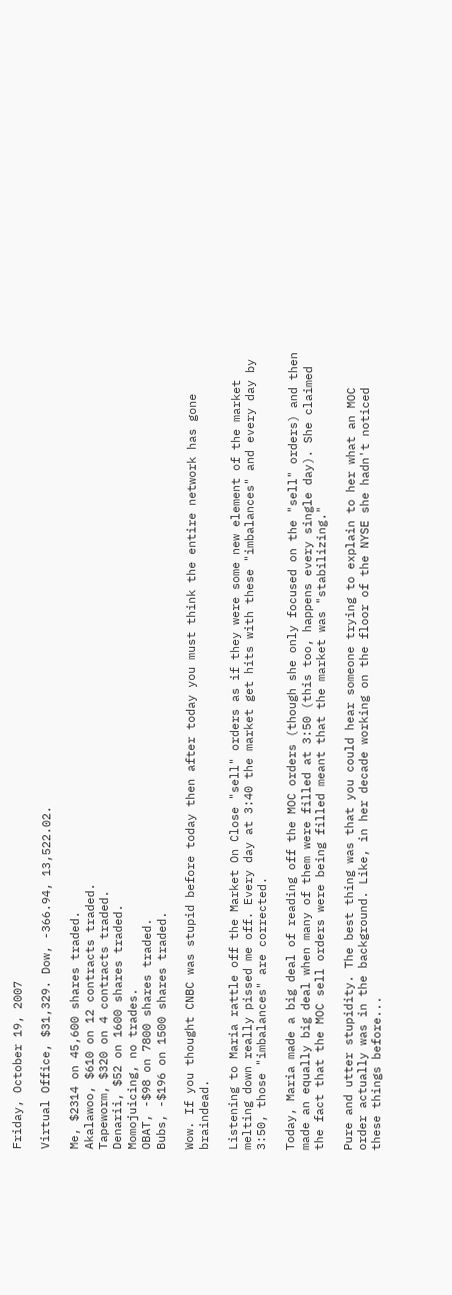Friday, October 19, 2007

Virtual Office, $31,329. Dow, -366.94, 13,522.02.

Me, $2314 on 45,600 shares traded.
Akalawoo, $610 on 12 contracts traded.
Tapeworm, $320 on 4 contracts traded.
Denarii, $52 on 1600 shares traded.
Momojuicing, no trades.
OBAT, -$98 on 7800 shares traded.
Bubs, -$196 on 1500 shares traded.

Wow. If you thought CNBC was stupid before today then after today you must think the entire network has gone braindead.

Listening to Maria rattle off the Market On Close "sell" orders as if they were some new element of the market melting down really pissed me off. Every day at 3:40 the market get hits with these "imbalances" and every day by 3:50, those "imbalances" are corrected.

Today, Maria made a big deal of reading off the MOC orders (though she only focused on the "sell" orders) and then made an equally big deal when many of them were filled at 3:50 (this too, happens every single day). She claimed the fact that the MOC sell orders were being filled meant that the market was "stabilizing."

Pure and utter stupidity. The best thing was that you could hear someone trying to explain to her what an MOC order actually was in the background. Like, in her decade working on the floor of the NYSE she hadn't noticed these things before...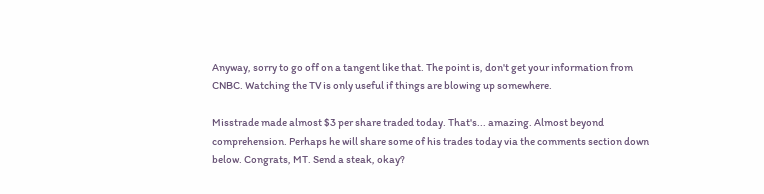Anyway, sorry to go off on a tangent like that. The point is, don't get your information from CNBC. Watching the TV is only useful if things are blowing up somewhere.

Misstrade made almost $3 per share traded today. That's... amazing. Almost beyond comprehension. Perhaps he will share some of his trades today via the comments section down below. Congrats, MT. Send a steak, okay?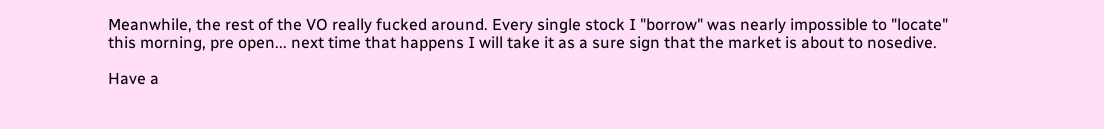Meanwhile, the rest of the VO really fucked around. Every single stock I "borrow" was nearly impossible to "locate" this morning, pre open... next time that happens I will take it as a sure sign that the market is about to nosedive.

Have a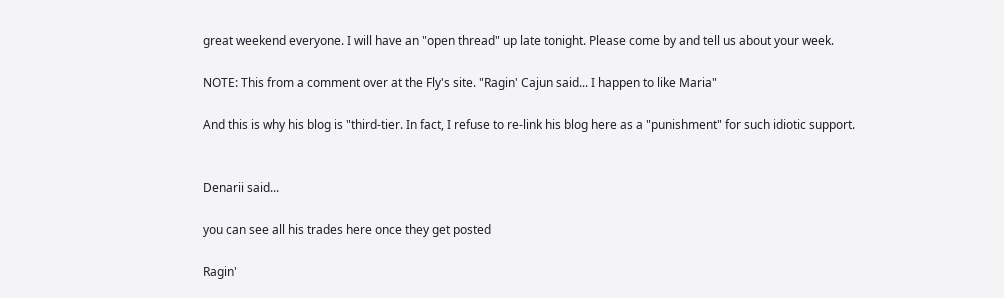great weekend everyone. I will have an "open thread" up late tonight. Please come by and tell us about your week.

NOTE: This from a comment over at the Fly's site. "Ragin' Cajun said... I happen to like Maria"

And this is why his blog is "third-tier. In fact, I refuse to re-link his blog here as a "punishment" for such idiotic support.


Denarii said...

you can see all his trades here once they get posted

Ragin'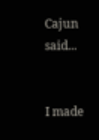Cajun said...


I made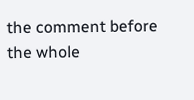the comment before the whole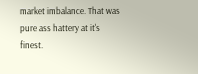market imbalance. That was pure ass hattery at it's finest.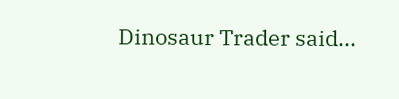Dinosaur Trader said...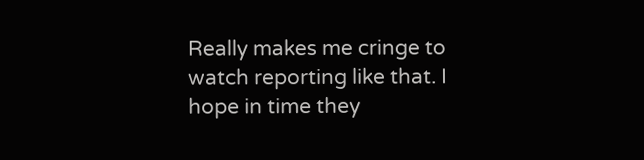Really makes me cringe to watch reporting like that. I hope in time they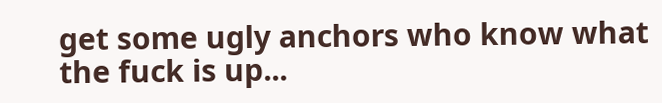get some ugly anchors who know what the fuck is up...